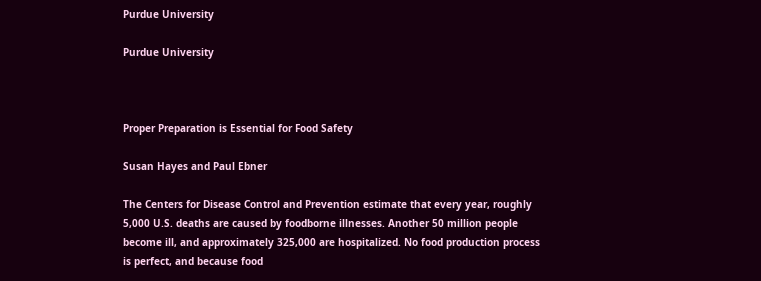Purdue University

Purdue University



Proper Preparation is Essential for Food Safety

Susan Hayes and Paul Ebner

The Centers for Disease Control and Prevention estimate that every year, roughly 5,000 U.S. deaths are caused by foodborne illnesses. Another 50 million people become ill, and approximately 325,000 are hospitalized. No food production process is perfect, and because food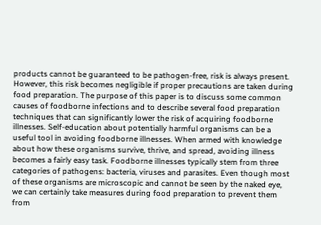products cannot be guaranteed to be pathogen-free, risk is always present. However, this risk becomes negligible if proper precautions are taken during food preparation. The purpose of this paper is to discuss some common causes of foodborne infections and to describe several food preparation techniques that can significantly lower the risk of acquiring foodborne illnesses. Self-education about potentially harmful organisms can be a useful tool in avoiding foodborne illnesses. When armed with knowledge about how these organisms survive, thrive, and spread, avoiding illness becomes a fairly easy task. Foodborne illnesses typically stem from three categories of pathogens: bacteria, viruses and parasites. Even though most of these organisms are microscopic and cannot be seen by the naked eye, we can certainly take measures during food preparation to prevent them from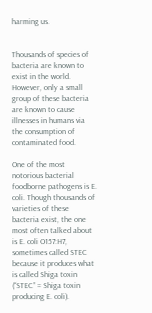harming us.


Thousands of species of bacteria are known to exist in the world. However, only a small group of these bacteria are known to cause illnesses in humans via the consumption of contaminated food.

One of the most notorious bacterial foodborne pathogens is E. coli. Though thousands of varieties of these bacteria exist, the one most often talked about is E. coli O157:H7, sometimes called STEC because it produces what is called Shiga toxin (“STEC” = Shiga toxin producing E. coli).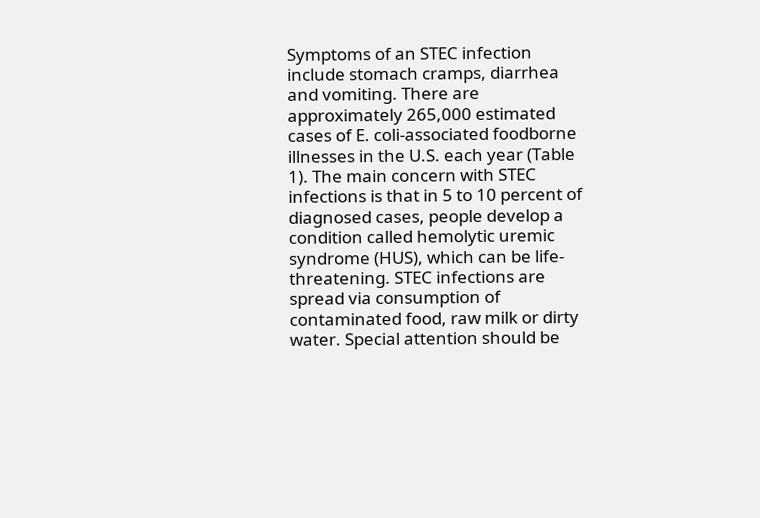Symptoms of an STEC infection include stomach cramps, diarrhea and vomiting. There are approximately 265,000 estimated cases of E. coli-associated foodborne illnesses in the U.S. each year (Table 1). The main concern with STEC infections is that in 5 to 10 percent of diagnosed cases, people develop a condition called hemolytic uremic syndrome (HUS), which can be life-threatening. STEC infections are spread via consumption of contaminated food, raw milk or dirty water. Special attention should be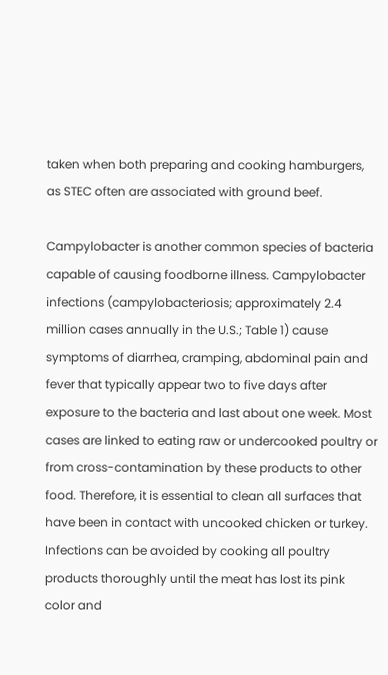taken when both preparing and cooking hamburgers, as STEC often are associated with ground beef.

Campylobacter is another common species of bacteria capable of causing foodborne illness. Campylobacter infections (campylobacteriosis; approximately 2.4 million cases annually in the U.S.; Table 1) cause symptoms of diarrhea, cramping, abdominal pain and fever that typically appear two to five days after exposure to the bacteria and last about one week. Most cases are linked to eating raw or undercooked poultry or from cross-contamination by these products to other food. Therefore, it is essential to clean all surfaces that have been in contact with uncooked chicken or turkey. Infections can be avoided by cooking all poultry products thoroughly until the meat has lost its pink color and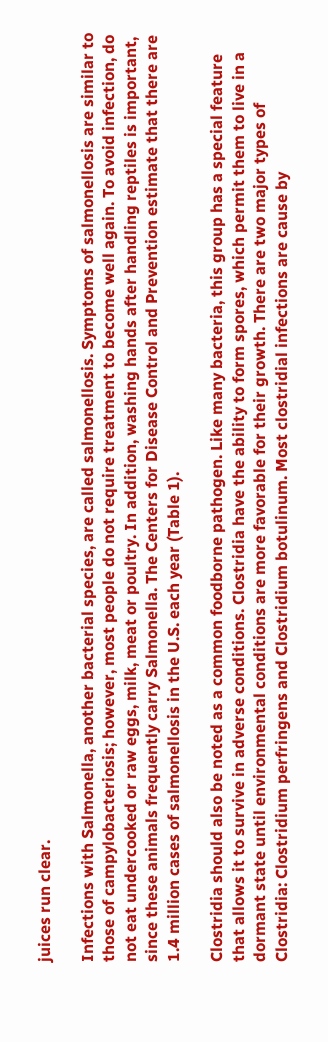juices run clear.

Infections with Salmonella, another bacterial species, are called salmonellosis. Symptoms of salmonellosis are similar to those of campylobacteriosis; however, most people do not require treatment to become well again. To avoid infection, do not eat undercooked or raw eggs, milk, meat or poultry. In addition, washing hands after handling reptiles is important, since these animals frequently carry Salmonella. The Centers for Disease Control and Prevention estimate that there are 1.4 million cases of salmonellosis in the U.S. each year (Table 1).

Clostridia should also be noted as a common foodborne pathogen. Like many bacteria, this group has a special feature that allows it to survive in adverse conditions. Clostridia have the ability to form spores, which permit them to live in a dormant state until environmental conditions are more favorable for their growth. There are two major types of Clostridia: Clostridium perfringens and Clostridium botulinum. Most clostridial infections are cause by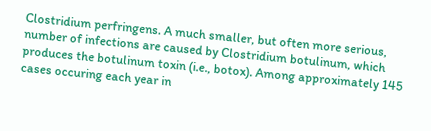Clostridium perfringens. A much smaller, but often more serious, number of infections are caused by Clostridium botulinum, which produces the botulinum toxin (i.e., botox). Among approximately 145 cases occuring each year in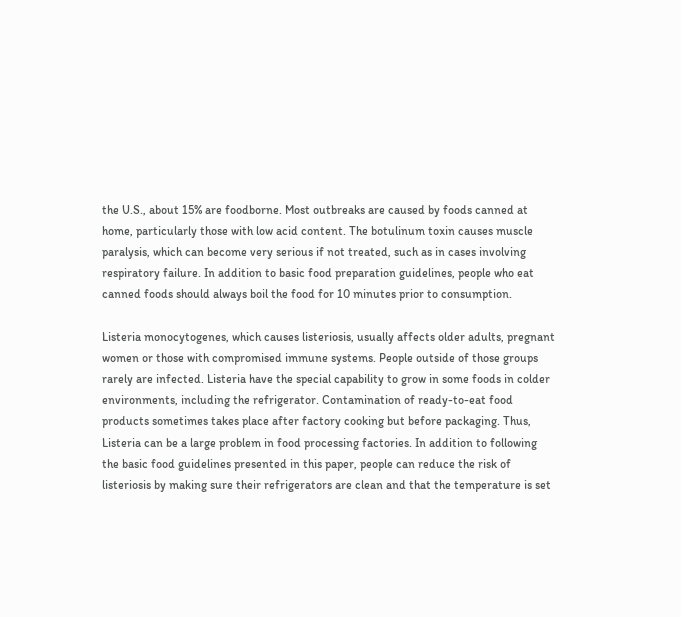the U.S., about 15% are foodborne. Most outbreaks are caused by foods canned at home, particularly those with low acid content. The botulinum toxin causes muscle paralysis, which can become very serious if not treated, such as in cases involving respiratory failure. In addition to basic food preparation guidelines, people who eat canned foods should always boil the food for 10 minutes prior to consumption.

Listeria monocytogenes, which causes listeriosis, usually affects older adults, pregnant women or those with compromised immune systems. People outside of those groups rarely are infected. Listeria have the special capability to grow in some foods in colder environments, including the refrigerator. Contamination of ready-to-eat food products sometimes takes place after factory cooking but before packaging. Thus, Listeria can be a large problem in food processing factories. In addition to following the basic food guidelines presented in this paper, people can reduce the risk of listeriosis by making sure their refrigerators are clean and that the temperature is set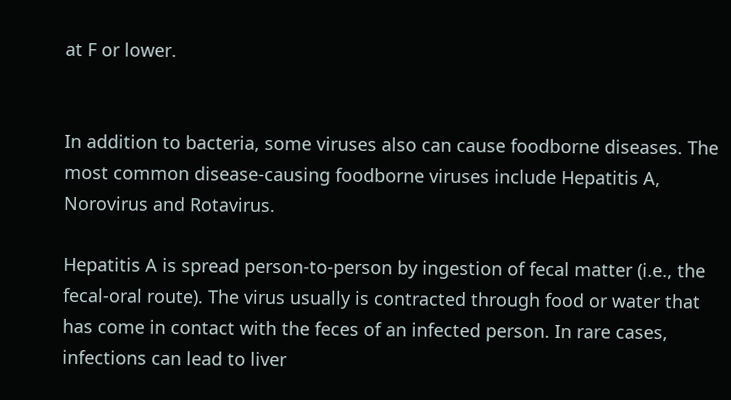at F or lower.


In addition to bacteria, some viruses also can cause foodborne diseases. The most common disease-causing foodborne viruses include Hepatitis A, Norovirus and Rotavirus.

Hepatitis A is spread person-to-person by ingestion of fecal matter (i.e., the fecal-oral route). The virus usually is contracted through food or water that has come in contact with the feces of an infected person. In rare cases, infections can lead to liver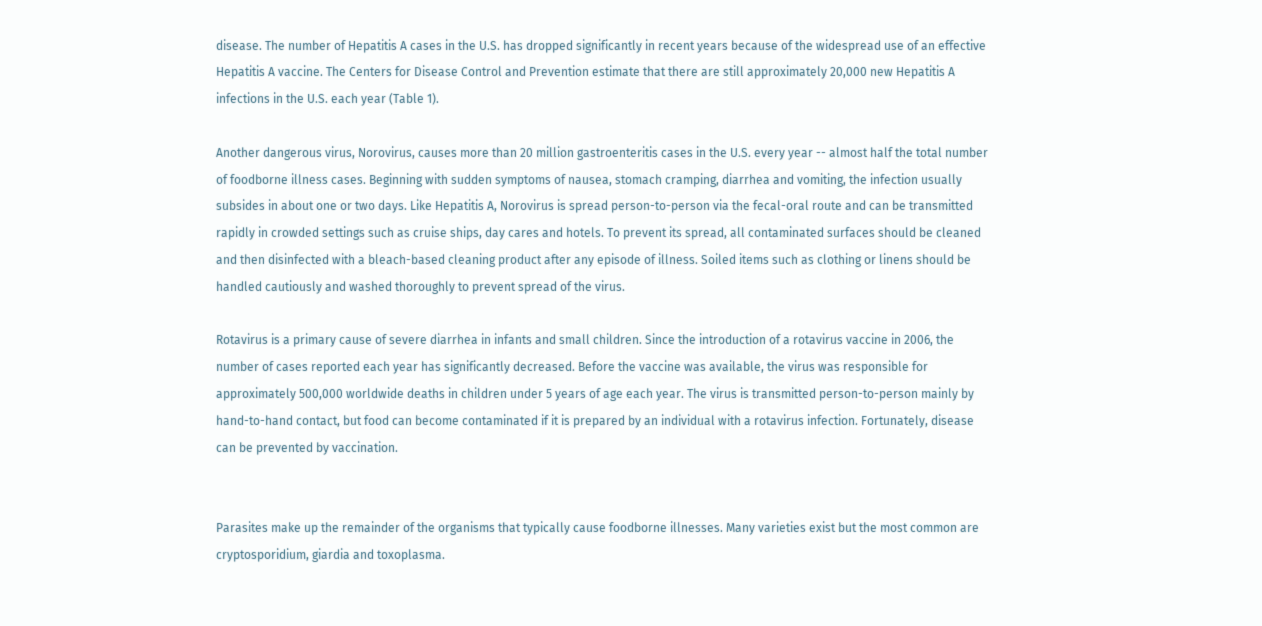disease. The number of Hepatitis A cases in the U.S. has dropped significantly in recent years because of the widespread use of an effective Hepatitis A vaccine. The Centers for Disease Control and Prevention estimate that there are still approximately 20,000 new Hepatitis A infections in the U.S. each year (Table 1).

Another dangerous virus, Norovirus, causes more than 20 million gastroenteritis cases in the U.S. every year -- almost half the total number of foodborne illness cases. Beginning with sudden symptoms of nausea, stomach cramping, diarrhea and vomiting, the infection usually subsides in about one or two days. Like Hepatitis A, Norovirus is spread person-to-person via the fecal-oral route and can be transmitted rapidly in crowded settings such as cruise ships, day cares and hotels. To prevent its spread, all contaminated surfaces should be cleaned and then disinfected with a bleach-based cleaning product after any episode of illness. Soiled items such as clothing or linens should be handled cautiously and washed thoroughly to prevent spread of the virus.

Rotavirus is a primary cause of severe diarrhea in infants and small children. Since the introduction of a rotavirus vaccine in 2006, the number of cases reported each year has significantly decreased. Before the vaccine was available, the virus was responsible for approximately 500,000 worldwide deaths in children under 5 years of age each year. The virus is transmitted person-to-person mainly by hand-to-hand contact, but food can become contaminated if it is prepared by an individual with a rotavirus infection. Fortunately, disease can be prevented by vaccination.


Parasites make up the remainder of the organisms that typically cause foodborne illnesses. Many varieties exist but the most common are cryptosporidium, giardia and toxoplasma.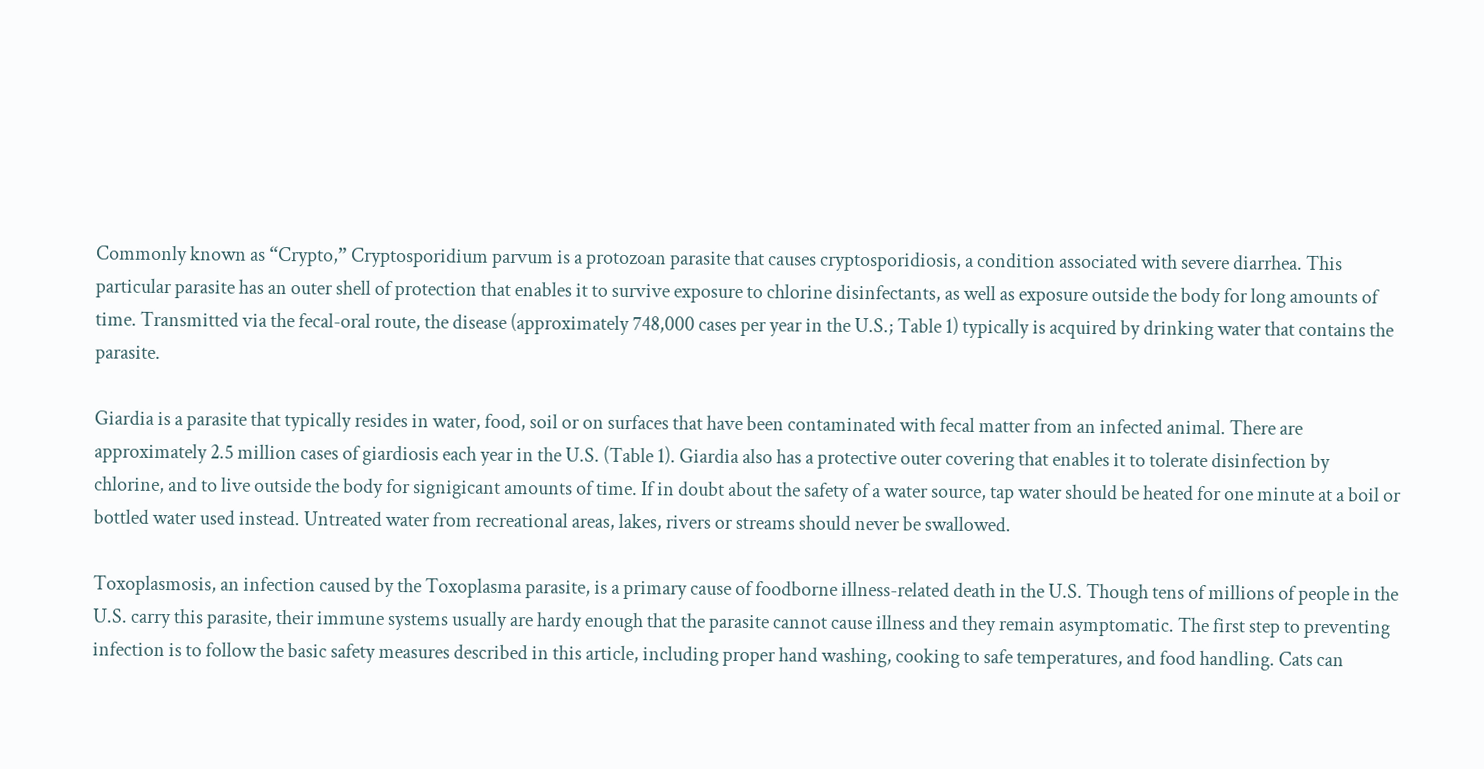Commonly known as “Crypto,” Cryptosporidium parvum is a protozoan parasite that causes cryptosporidiosis, a condition associated with severe diarrhea. This particular parasite has an outer shell of protection that enables it to survive exposure to chlorine disinfectants, as well as exposure outside the body for long amounts of time. Transmitted via the fecal-oral route, the disease (approximately 748,000 cases per year in the U.S.; Table 1) typically is acquired by drinking water that contains the parasite.

Giardia is a parasite that typically resides in water, food, soil or on surfaces that have been contaminated with fecal matter from an infected animal. There are approximately 2.5 million cases of giardiosis each year in the U.S. (Table 1). Giardia also has a protective outer covering that enables it to tolerate disinfection by chlorine, and to live outside the body for signigicant amounts of time. If in doubt about the safety of a water source, tap water should be heated for one minute at a boil or bottled water used instead. Untreated water from recreational areas, lakes, rivers or streams should never be swallowed.

Toxoplasmosis, an infection caused by the Toxoplasma parasite, is a primary cause of foodborne illness-related death in the U.S. Though tens of millions of people in the U.S. carry this parasite, their immune systems usually are hardy enough that the parasite cannot cause illness and they remain asymptomatic. The first step to preventing infection is to follow the basic safety measures described in this article, including proper hand washing, cooking to safe temperatures, and food handling. Cats can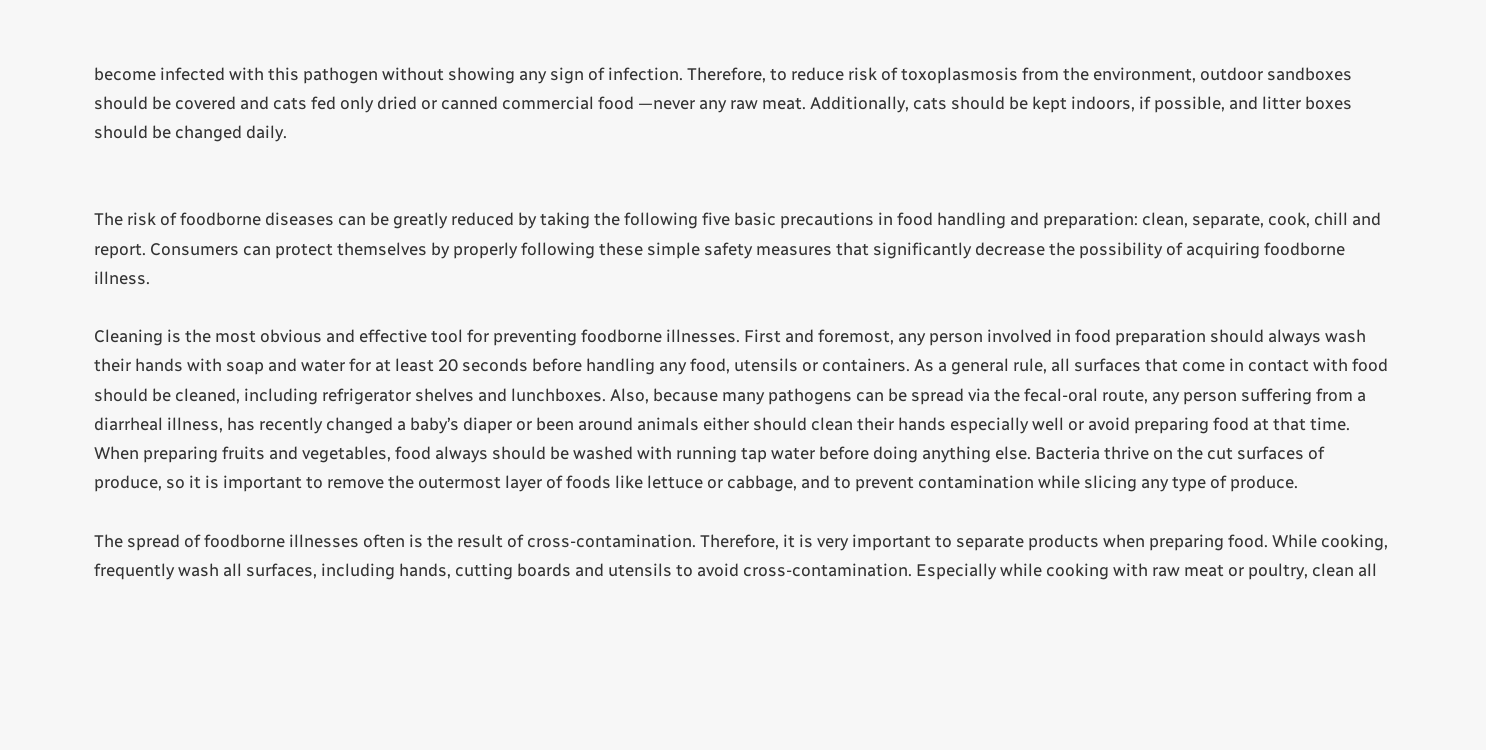become infected with this pathogen without showing any sign of infection. Therefore, to reduce risk of toxoplasmosis from the environment, outdoor sandboxes should be covered and cats fed only dried or canned commercial food —never any raw meat. Additionally, cats should be kept indoors, if possible, and litter boxes should be changed daily.


The risk of foodborne diseases can be greatly reduced by taking the following five basic precautions in food handling and preparation: clean, separate, cook, chill and report. Consumers can protect themselves by properly following these simple safety measures that significantly decrease the possibility of acquiring foodborne illness.

Cleaning is the most obvious and effective tool for preventing foodborne illnesses. First and foremost, any person involved in food preparation should always wash their hands with soap and water for at least 20 seconds before handling any food, utensils or containers. As a general rule, all surfaces that come in contact with food should be cleaned, including refrigerator shelves and lunchboxes. Also, because many pathogens can be spread via the fecal-oral route, any person suffering from a diarrheal illness, has recently changed a baby’s diaper or been around animals either should clean their hands especially well or avoid preparing food at that time. When preparing fruits and vegetables, food always should be washed with running tap water before doing anything else. Bacteria thrive on the cut surfaces of produce, so it is important to remove the outermost layer of foods like lettuce or cabbage, and to prevent contamination while slicing any type of produce.

The spread of foodborne illnesses often is the result of cross-contamination. Therefore, it is very important to separate products when preparing food. While cooking, frequently wash all surfaces, including hands, cutting boards and utensils to avoid cross-contamination. Especially while cooking with raw meat or poultry, clean all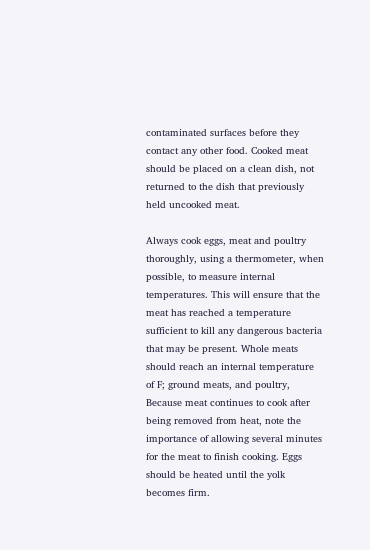contaminated surfaces before they contact any other food. Cooked meat should be placed on a clean dish, not returned to the dish that previously held uncooked meat.

Always cook eggs, meat and poultry thoroughly, using a thermometer, when possible, to measure internal temperatures. This will ensure that the meat has reached a temperature sufficient to kill any dangerous bacteria that may be present. Whole meats should reach an internal temperature of F; ground meats, and poultry, Because meat continues to cook after being removed from heat, note the importance of allowing several minutes for the meat to finish cooking. Eggs should be heated until the yolk becomes firm.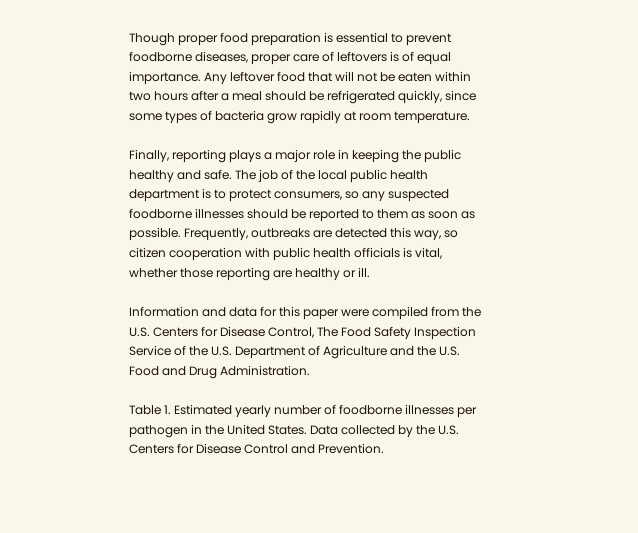Though proper food preparation is essential to prevent foodborne diseases, proper care of leftovers is of equal importance. Any leftover food that will not be eaten within two hours after a meal should be refrigerated quickly, since some types of bacteria grow rapidly at room temperature.

Finally, reporting plays a major role in keeping the public healthy and safe. The job of the local public health department is to protect consumers, so any suspected foodborne illnesses should be reported to them as soon as possible. Frequently, outbreaks are detected this way, so citizen cooperation with public health officials is vital, whether those reporting are healthy or ill.

Information and data for this paper were compiled from the U.S. Centers for Disease Control, The Food Safety Inspection Service of the U.S. Department of Agriculture and the U.S. Food and Drug Administration.

Table 1. Estimated yearly number of foodborne illnesses per pathogen in the United States. Data collected by the U.S. Centers for Disease Control and Prevention.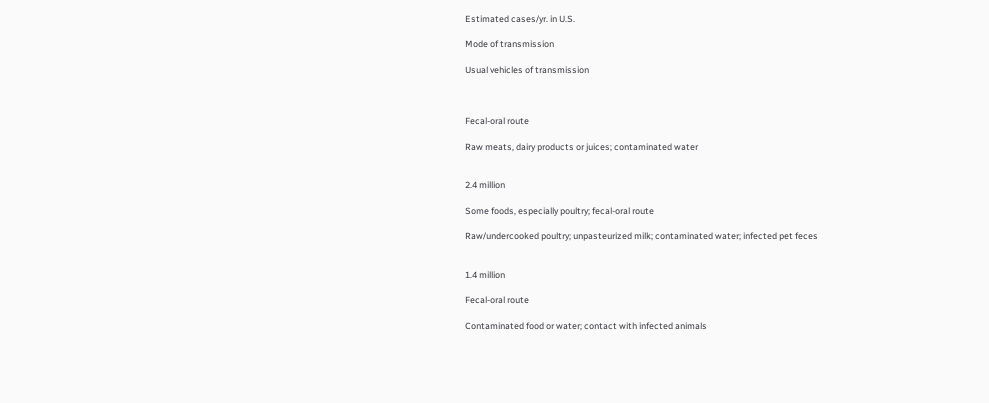Estimated cases/yr. in U.S.

Mode of transmission

Usual vehicles of transmission



Fecal-oral route

Raw meats, dairy products or juices; contaminated water


2.4 million

Some foods, especially poultry; fecal-oral route

Raw/undercooked poultry; unpasteurized milk; contaminated water; infected pet feces


1.4 million

Fecal-oral route

Contaminated food or water; contact with infected animals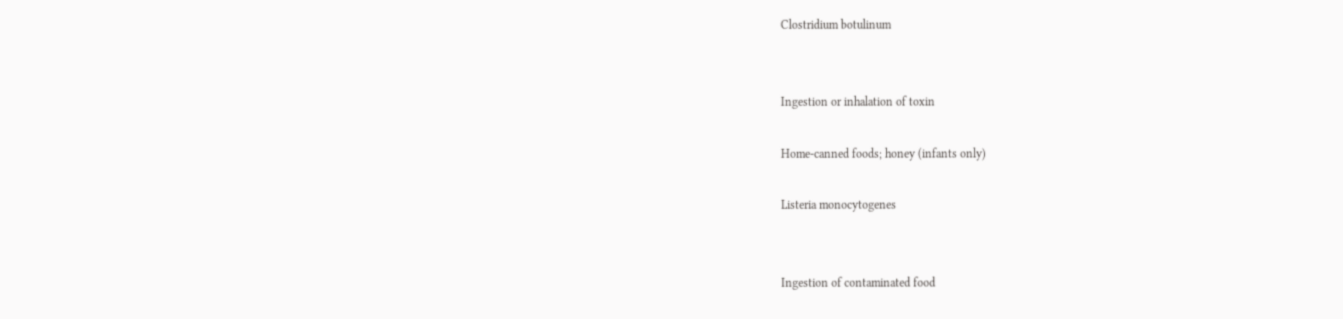Clostridium botulinum


Ingestion or inhalation of toxin

Home-canned foods; honey (infants only)

Listeria monocytogenes


Ingestion of contaminated food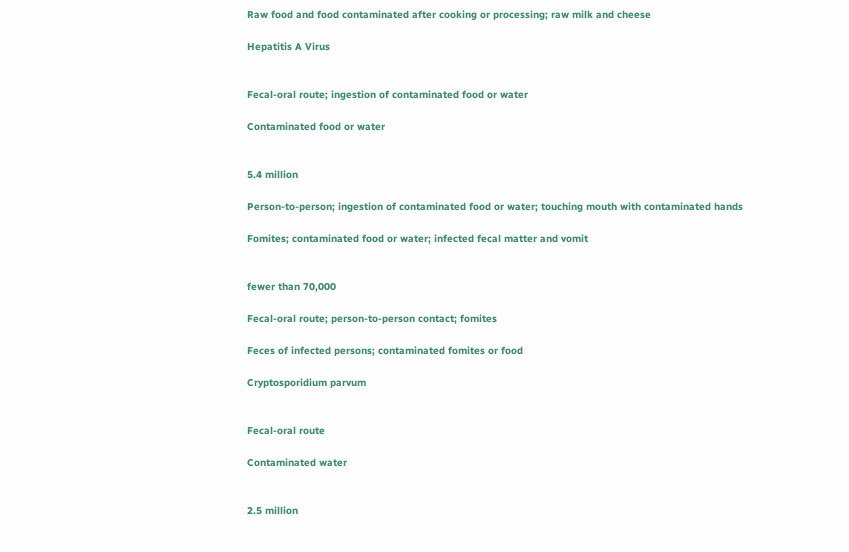Raw food and food contaminated after cooking or processing; raw milk and cheese

Hepatitis A Virus


Fecal-oral route; ingestion of contaminated food or water

Contaminated food or water


5.4 million

Person-to-person; ingestion of contaminated food or water; touching mouth with contaminated hands

Fomites; contaminated food or water; infected fecal matter and vomit


fewer than 70,000

Fecal-oral route; person-to-person contact; fomites

Feces of infected persons; contaminated fomites or food

Cryptosporidium parvum


Fecal-oral route

Contaminated water


2.5 million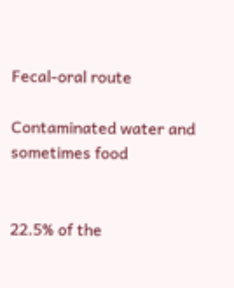Fecal-oral route

Contaminated water and sometimes food


22.5% of the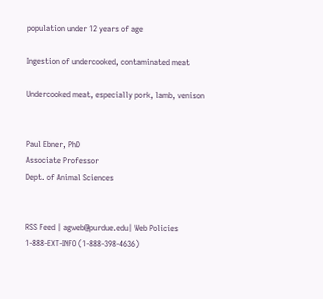population under 12 years of age

Ingestion of undercooked, contaminated meat

Undercooked meat, especially pork, lamb, venison


Paul Ebner, PhD
Associate Professor
Dept. of Animal Sciences


RSS Feed | agweb@purdue.edu| Web Policies
1-888-EXT-INFO (1-888-398-4636)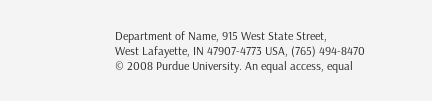Department of Name, 915 West State Street,
West Lafayette, IN 47907-4773 USA, (765) 494-8470
© 2008 Purdue University. An equal access, equal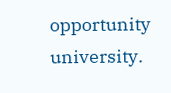opportunity university.